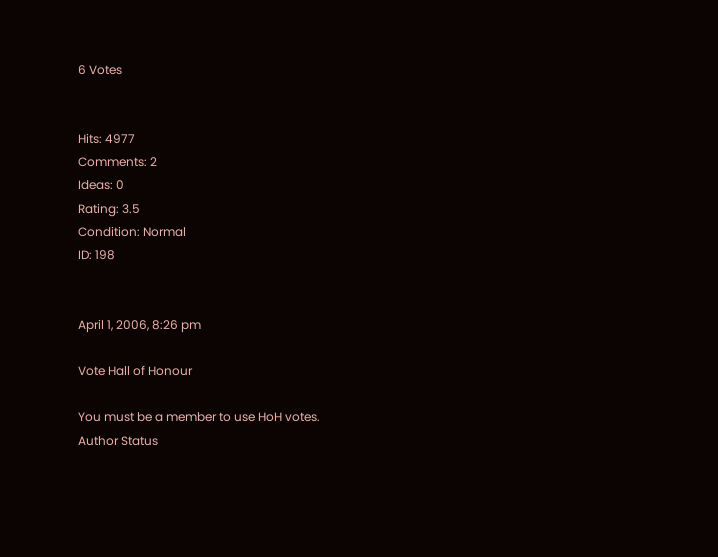6 Votes


Hits: 4977
Comments: 2
Ideas: 0
Rating: 3.5
Condition: Normal
ID: 198


April 1, 2006, 8:26 pm

Vote Hall of Honour

You must be a member to use HoH votes.
Author Status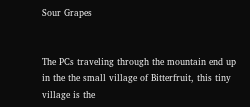Sour Grapes


The PCs traveling through the mountain end up in the the small village of Bitterfruit, this tiny village is the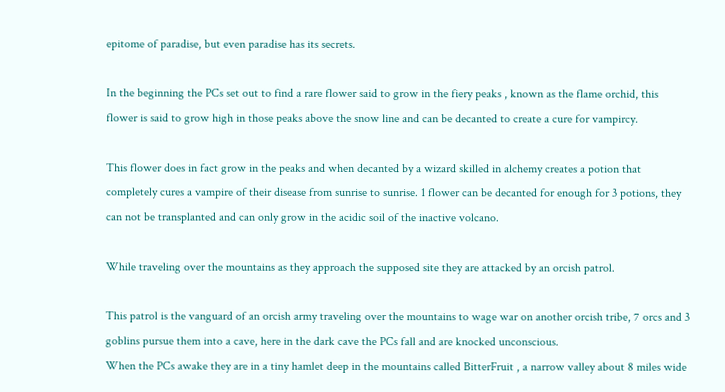epitome of paradise, but even paradise has its secrets.

In the beginning the PCs set out to find a rare flower said to grow in the fiery peaks , known as the flame orchid, this flower is said to grow high in those peaks above the snow line and can be decanted to create a cure for vampircy.

This flower does in fact grow in the peaks and when decanted by a wizard skilled in alchemy creates a potion that completely cures a vampire of their disease from sunrise to sunrise. 1 flower can be decanted for enough for 3 potions, they can not be transplanted and can only grow in the acidic soil of the inactive volcano.

While traveling over the mountains as they approach the supposed site they are attacked by an orcish patrol.

This patrol is the vanguard of an orcish army traveling over the mountains to wage war on another orcish tribe, 7 orcs and 3 goblins pursue them into a cave, here in the dark cave the PCs fall and are knocked unconscious.
When the PCs awake they are in a tiny hamlet deep in the mountains called BitterFruit , a narrow valley about 8 miles wide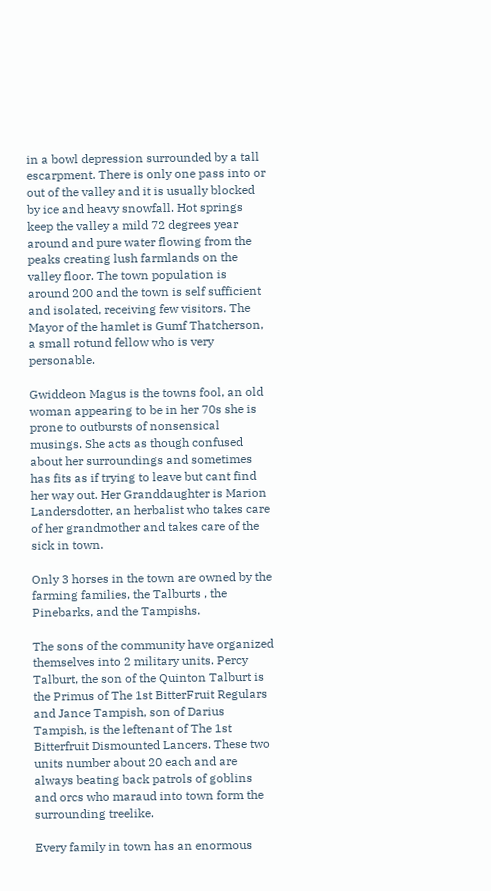in a bowl depression surrounded by a tall escarpment. There is only one pass into or out of the valley and it is usually blocked by ice and heavy snowfall. Hot springs keep the valley a mild 72 degrees year around and pure water flowing from the peaks creating lush farmlands on the valley floor. The town population is around 200 and the town is self sufficient and isolated, receiving few visitors. The Mayor of the hamlet is Gumf Thatcherson, a small rotund fellow who is very personable.

Gwiddeon Magus is the towns fool, an old woman appearing to be in her 70s she is prone to outbursts of nonsensical musings. She acts as though confused about her surroundings and sometimes has fits as if trying to leave but cant find her way out. Her Granddaughter is Marion Landersdotter, an herbalist who takes care of her grandmother and takes care of the sick in town.

Only 3 horses in the town are owned by the farming families, the Talburts , the Pinebarks, and the Tampishs.

The sons of the community have organized themselves into 2 military units. Percy Talburt, the son of the Quinton Talburt is the Primus of The 1st BitterFruit Regulars and Jance Tampish, son of Darius Tampish, is the leftenant of The 1st Bitterfruit Dismounted Lancers. These two units number about 20 each and are always beating back patrols of goblins and orcs who maraud into town form the surrounding treelike.

Every family in town has an enormous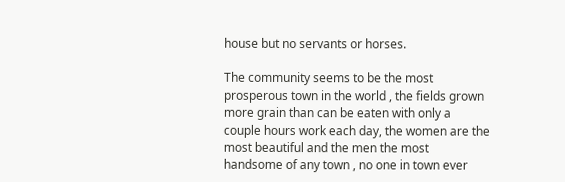house but no servants or horses.

The community seems to be the most prosperous town in the world , the fields grown more grain than can be eaten with only a couple hours work each day, the women are the most beautiful and the men the most handsome of any town , no one in town ever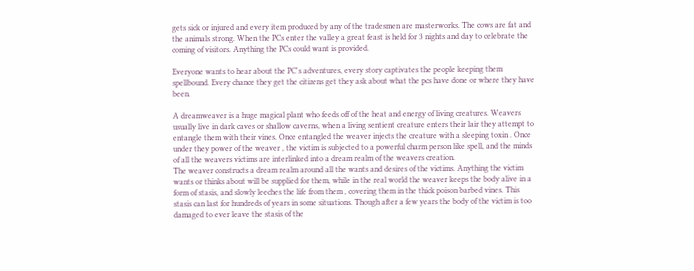gets sick or injured and every item produced by any of the tradesmen are masterworks. The cows are fat and the animals strong. When the PCs enter the valley a great feast is held for 3 nights and day to celebrate the coming of visitors. Anything the PCs could want is provided.

Everyone wants to hear about the PC's adventures, every story captivates the people keeping them spellbound. Every chance they get the citizens get they ask about what the pcs have done or where they have been.

A dreamweaver is a huge magical plant who feeds off of the heat and energy of living creatures. Weavers usually live in dark caves or shallow caverns, when a living sentient creature enters their lair they attempt to entangle them with their vines. Once entangled the weaver injects the creature with a sleeping toxin . Once under they power of the weaver , the victim is subjected to a powerful charm person like spell, and the minds of all the weavers victims are interlinked into a dream realm of the weavers creation.
The weaver constructs a dream realm around all the wants and desires of the victims. Anything the victim wants or thinks about will be supplied for them, while in the real world the weaver keeps the body alive in a form of stasis, and slowly leeches the life from them , covering them in the thick poison barbed vines. This stasis can last for hundreds of years in some situations. Though after a few years the body of the victim is too damaged to ever leave the stasis of the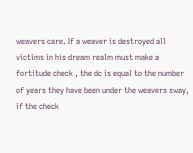weavers care. If a weaver is destroyed all victims in his dream realm must make a fortitude check , the dc is equal to the number of years they have been under the weavers sway, if the check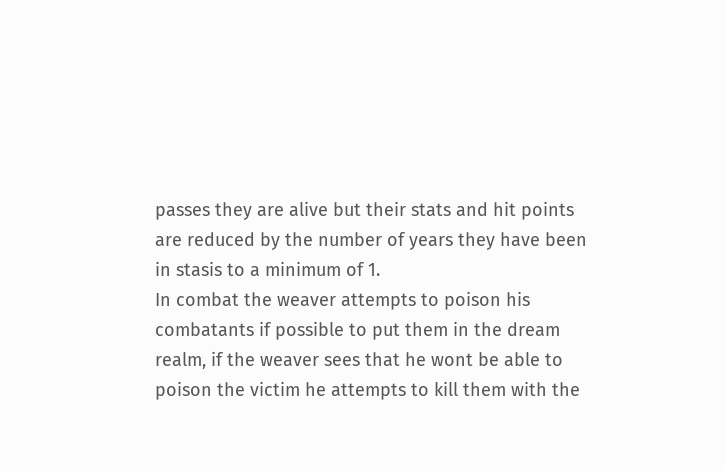passes they are alive but their stats and hit points are reduced by the number of years they have been in stasis to a minimum of 1.
In combat the weaver attempts to poison his combatants if possible to put them in the dream realm, if the weaver sees that he wont be able to poison the victim he attempts to kill them with the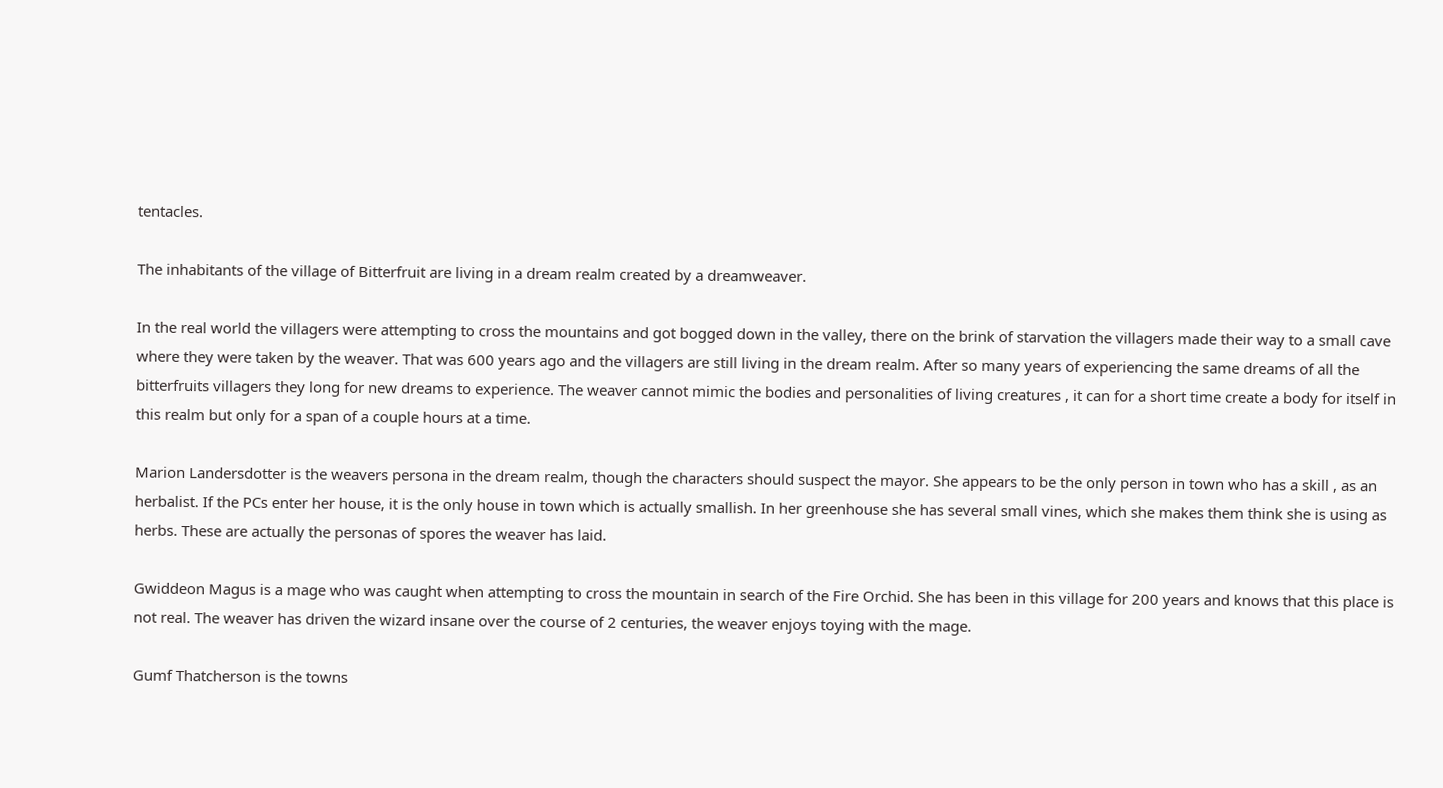tentacles.

The inhabitants of the village of Bitterfruit are living in a dream realm created by a dreamweaver.

In the real world the villagers were attempting to cross the mountains and got bogged down in the valley, there on the brink of starvation the villagers made their way to a small cave where they were taken by the weaver. That was 600 years ago and the villagers are still living in the dream realm. After so many years of experiencing the same dreams of all the bitterfruits villagers they long for new dreams to experience. The weaver cannot mimic the bodies and personalities of living creatures , it can for a short time create a body for itself in this realm but only for a span of a couple hours at a time.

Marion Landersdotter is the weavers persona in the dream realm, though the characters should suspect the mayor. She appears to be the only person in town who has a skill , as an herbalist. If the PCs enter her house, it is the only house in town which is actually smallish. In her greenhouse she has several small vines, which she makes them think she is using as herbs. These are actually the personas of spores the weaver has laid.

Gwiddeon Magus is a mage who was caught when attempting to cross the mountain in search of the Fire Orchid. She has been in this village for 200 years and knows that this place is not real. The weaver has driven the wizard insane over the course of 2 centuries, the weaver enjoys toying with the mage.

Gumf Thatcherson is the towns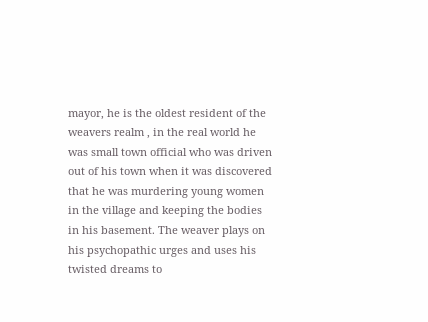mayor, he is the oldest resident of the weavers realm , in the real world he was small town official who was driven out of his town when it was discovered that he was murdering young women in the village and keeping the bodies in his basement. The weaver plays on his psychopathic urges and uses his twisted dreams to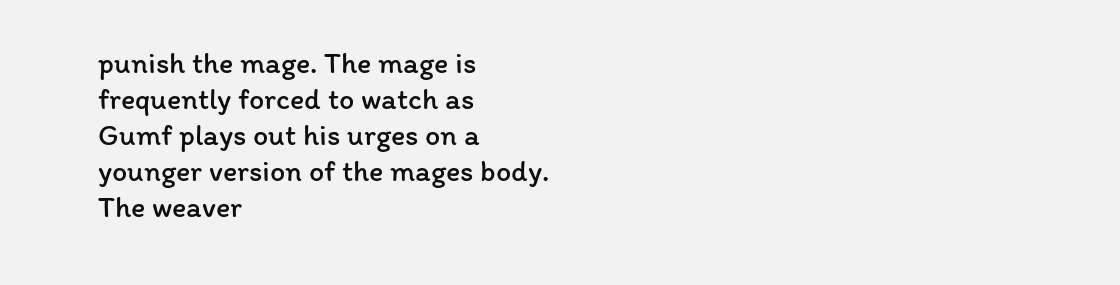punish the mage. The mage is frequently forced to watch as Gumf plays out his urges on a younger version of the mages body. The weaver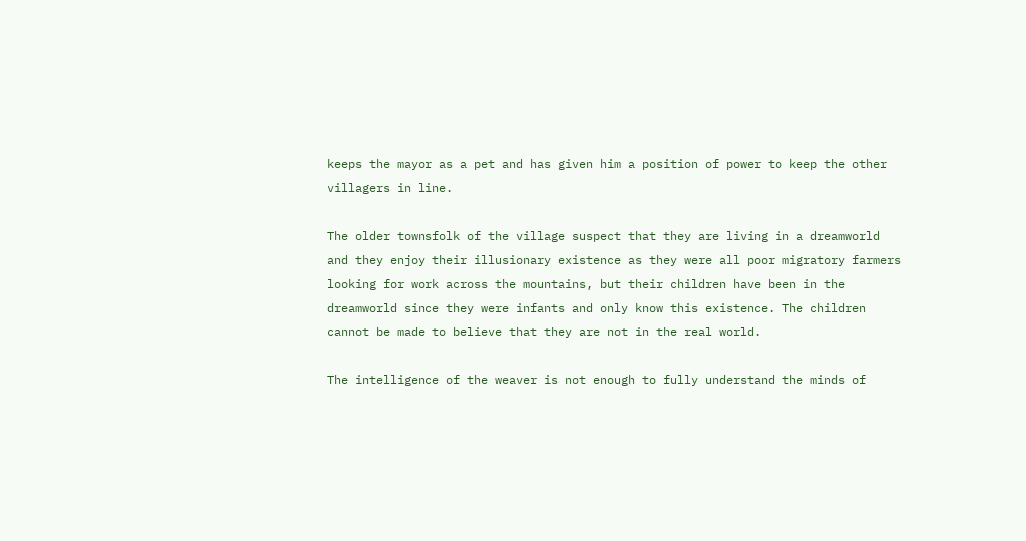keeps the mayor as a pet and has given him a position of power to keep the other villagers in line.

The older townsfolk of the village suspect that they are living in a dreamworld and they enjoy their illusionary existence as they were all poor migratory farmers looking for work across the mountains, but their children have been in the dreamworld since they were infants and only know this existence. The children cannot be made to believe that they are not in the real world.

The intelligence of the weaver is not enough to fully understand the minds of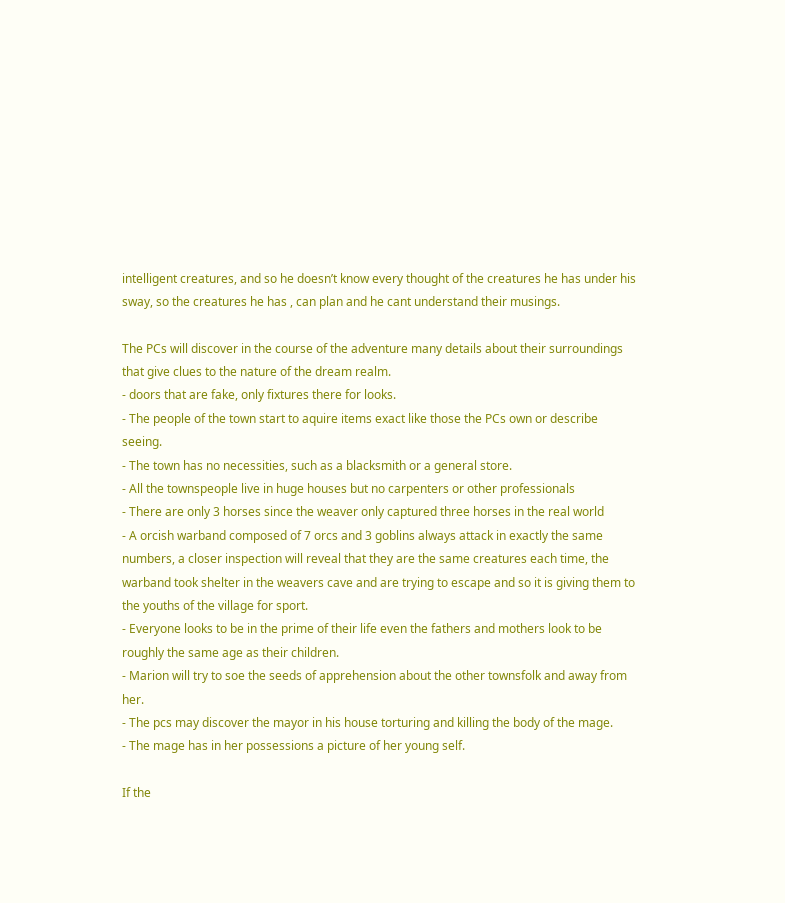intelligent creatures, and so he doesn’t know every thought of the creatures he has under his sway, so the creatures he has , can plan and he cant understand their musings.

The PCs will discover in the course of the adventure many details about their surroundings that give clues to the nature of the dream realm.
- doors that are fake, only fixtures there for looks.
- The people of the town start to aquire items exact like those the PCs own or describe seeing.
- The town has no necessities, such as a blacksmith or a general store.
- All the townspeople live in huge houses but no carpenters or other professionals
- There are only 3 horses since the weaver only captured three horses in the real world
- A orcish warband composed of 7 orcs and 3 goblins always attack in exactly the same numbers, a closer inspection will reveal that they are the same creatures each time, the warband took shelter in the weavers cave and are trying to escape and so it is giving them to the youths of the village for sport.
- Everyone looks to be in the prime of their life even the fathers and mothers look to be roughly the same age as their children.
- Marion will try to soe the seeds of apprehension about the other townsfolk and away from her.
- The pcs may discover the mayor in his house torturing and killing the body of the mage.
- The mage has in her possessions a picture of her young self.

If the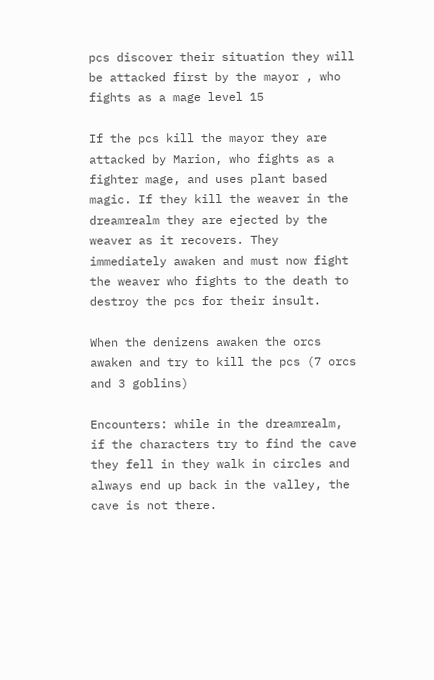pcs discover their situation they will be attacked first by the mayor , who fights as a mage level 15

If the pcs kill the mayor they are attacked by Marion, who fights as a fighter mage, and uses plant based magic. If they kill the weaver in the dreamrealm they are ejected by the weaver as it recovers. They immediately awaken and must now fight the weaver who fights to the death to destroy the pcs for their insult.

When the denizens awaken the orcs awaken and try to kill the pcs (7 orcs and 3 goblins)

Encounters: while in the dreamrealm, if the characters try to find the cave they fell in they walk in circles and always end up back in the valley, the cave is not there.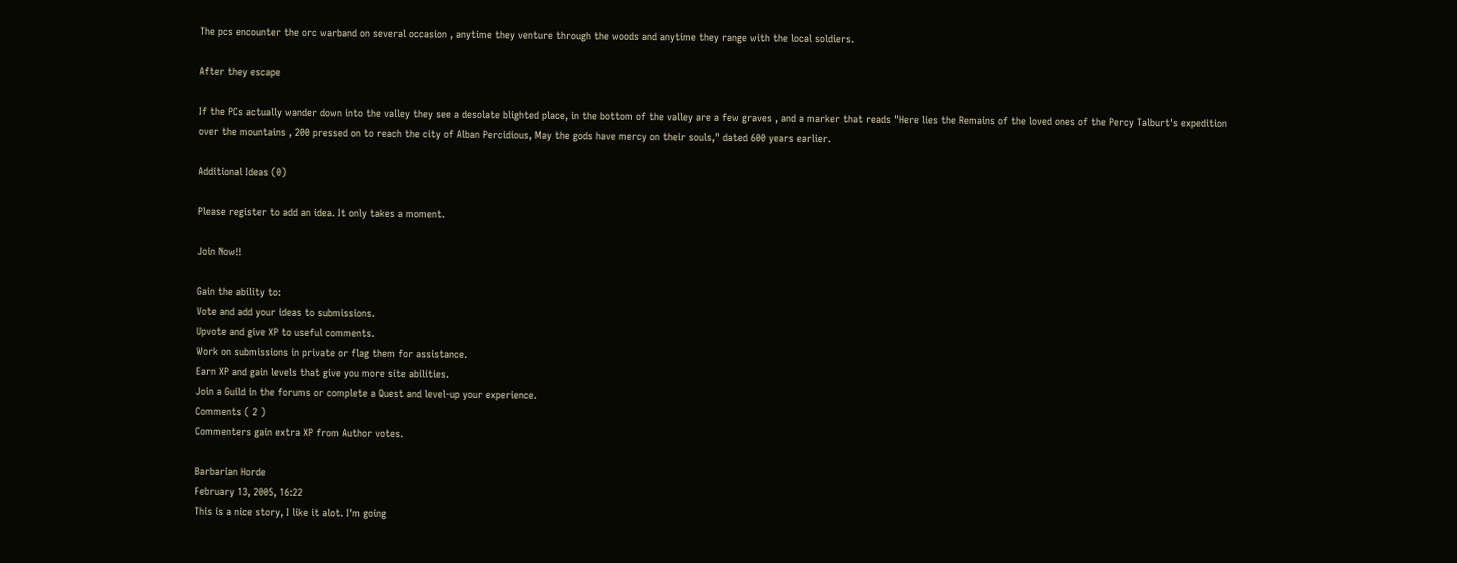The pcs encounter the orc warband on several occasion , anytime they venture through the woods and anytime they range with the local soldiers.

After they escape

If the PCs actually wander down into the valley they see a desolate blighted place, in the bottom of the valley are a few graves , and a marker that reads "Here lies the Remains of the loved ones of the Percy Talburt's expedition over the mountains , 200 pressed on to reach the city of Alban Percidious, May the gods have mercy on their souls," dated 600 years earlier.

Additional Ideas (0)

Please register to add an idea. It only takes a moment.

Join Now!!

Gain the ability to:
Vote and add your ideas to submissions.
Upvote and give XP to useful comments.
Work on submissions in private or flag them for assistance.
Earn XP and gain levels that give you more site abilities.
Join a Guild in the forums or complete a Quest and level-up your experience.
Comments ( 2 )
Commenters gain extra XP from Author votes.

Barbarian Horde
February 13, 2005, 16:22
This is a nice story, I like it alot. I'm going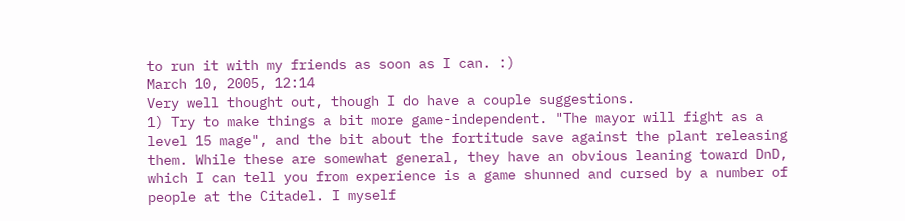to run it with my friends as soon as I can. :)
March 10, 2005, 12:14
Very well thought out, though I do have a couple suggestions.
1) Try to make things a bit more game-independent. "The mayor will fight as a level 15 mage", and the bit about the fortitude save against the plant releasing them. While these are somewhat general, they have an obvious leaning toward DnD, which I can tell you from experience is a game shunned and cursed by a number of people at the Citadel. I myself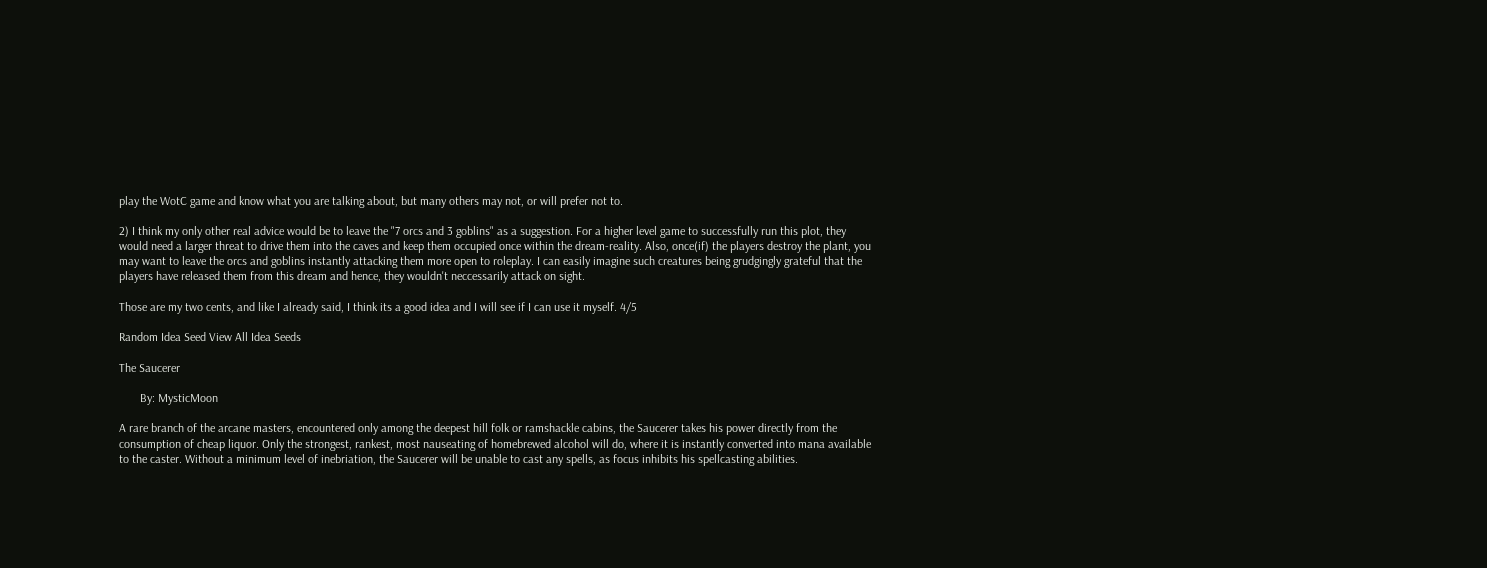play the WotC game and know what you are talking about, but many others may not, or will prefer not to.

2) I think my only other real advice would be to leave the "7 orcs and 3 goblins" as a suggestion. For a higher level game to successfully run this plot, they would need a larger threat to drive them into the caves and keep them occupied once within the dream-reality. Also, once(if) the players destroy the plant, you may want to leave the orcs and goblins instantly attacking them more open to roleplay. I can easily imagine such creatures being grudgingly grateful that the players have released them from this dream and hence, they wouldn't neccessarily attack on sight.

Those are my two cents, and like I already said, I think its a good idea and I will see if I can use it myself. 4/5

Random Idea Seed View All Idea Seeds

The Saucerer

       By: MysticMoon

A rare branch of the arcane masters, encountered only among the deepest hill folk or ramshackle cabins, the Saucerer takes his power directly from the consumption of cheap liquor. Only the strongest, rankest, most nauseating of homebrewed alcohol will do, where it is instantly converted into mana available to the caster. Without a minimum level of inebriation, the Saucerer will be unable to cast any spells, as focus inhibits his spellcasting abilities.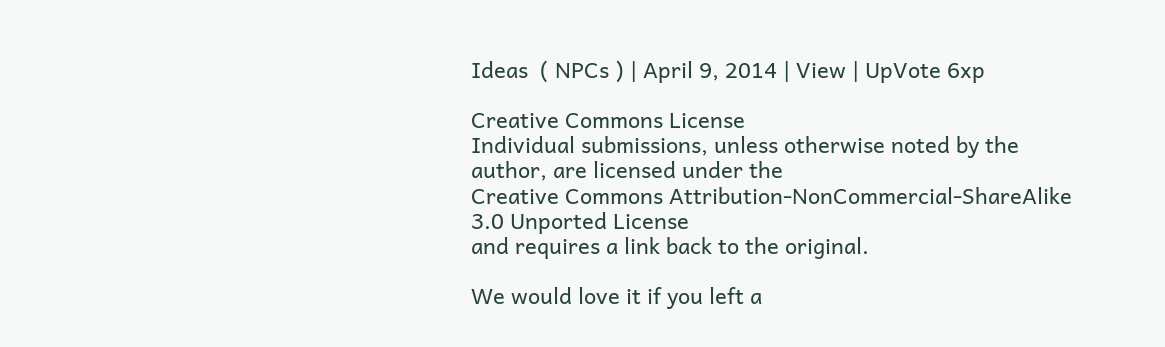Ideas  ( NPCs ) | April 9, 2014 | View | UpVote 6xp

Creative Commons License
Individual submissions, unless otherwise noted by the author, are licensed under the
Creative Commons Attribution-NonCommercial-ShareAlike 3.0 Unported License
and requires a link back to the original.

We would love it if you left a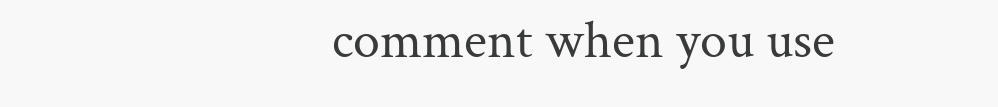comment when you use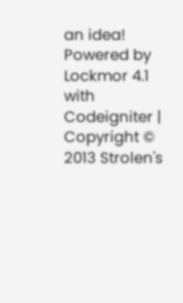an idea!
Powered by Lockmor 4.1 with Codeigniter | Copyright © 2013 Strolen's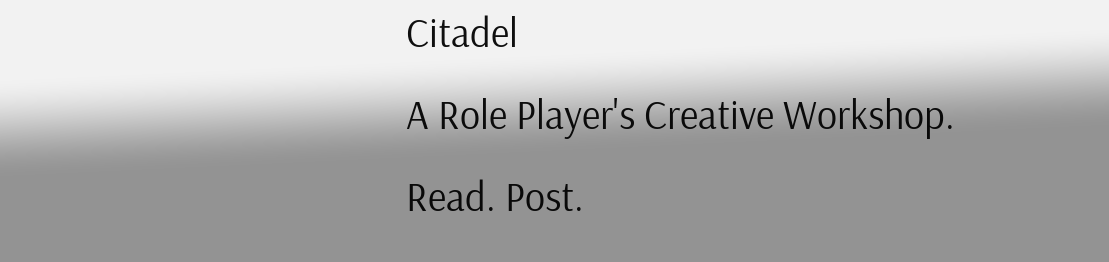Citadel
A Role Player's Creative Workshop.
Read. Post.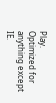Play.
Optimized for anything except IE.